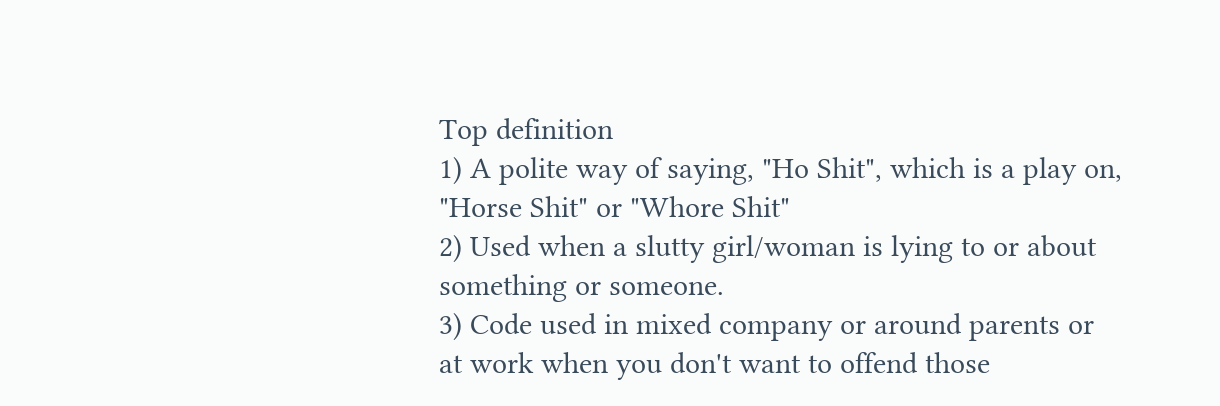Top definition
1) A polite way of saying, "Ho Shit", which is a play on, "Horse Shit" or "Whore Shit"
2) Used when a slutty girl/woman is lying to or about something or someone.
3) Code used in mixed company or around parents or at work when you don't want to offend those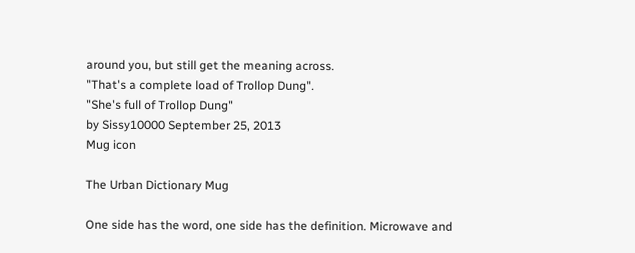around you, but still get the meaning across.
"That's a complete load of Trollop Dung".
"She's full of Trollop Dung"
by Sissy10000 September 25, 2013
Mug icon

The Urban Dictionary Mug

One side has the word, one side has the definition. Microwave and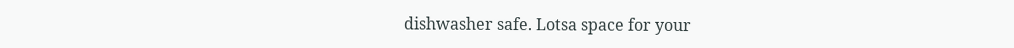dishwasher safe. Lotsa space for your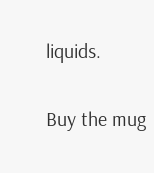liquids.

Buy the mug